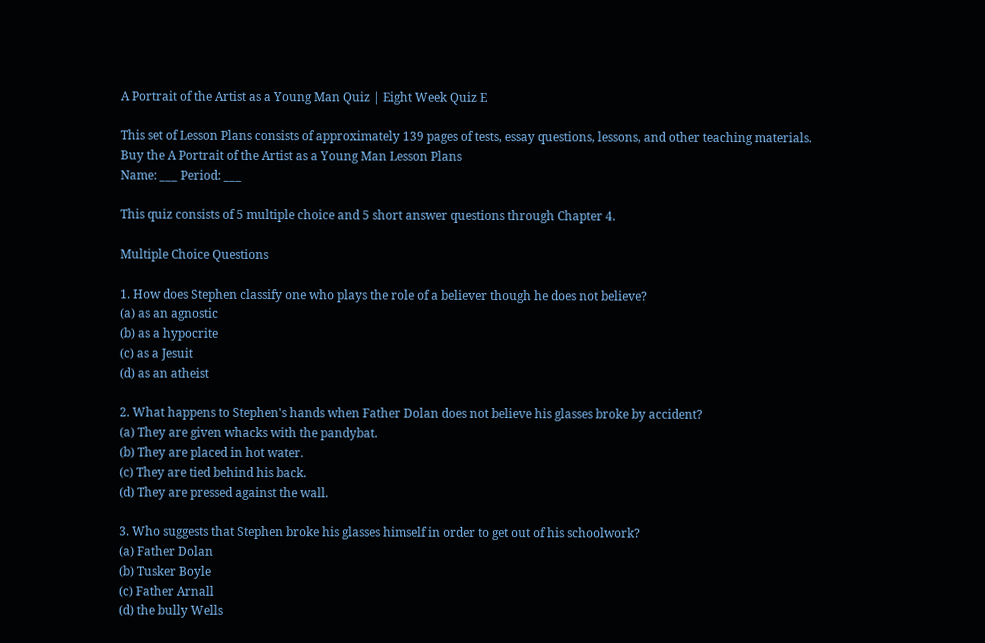A Portrait of the Artist as a Young Man Quiz | Eight Week Quiz E

This set of Lesson Plans consists of approximately 139 pages of tests, essay questions, lessons, and other teaching materials.
Buy the A Portrait of the Artist as a Young Man Lesson Plans
Name: ___ Period: ___

This quiz consists of 5 multiple choice and 5 short answer questions through Chapter 4.

Multiple Choice Questions

1. How does Stephen classify one who plays the role of a believer though he does not believe?
(a) as an agnostic
(b) as a hypocrite
(c) as a Jesuit
(d) as an atheist

2. What happens to Stephen's hands when Father Dolan does not believe his glasses broke by accident?
(a) They are given whacks with the pandybat.
(b) They are placed in hot water.
(c) They are tied behind his back.
(d) They are pressed against the wall.

3. Who suggests that Stephen broke his glasses himself in order to get out of his schoolwork?
(a) Father Dolan
(b) Tusker Boyle
(c) Father Arnall
(d) the bully Wells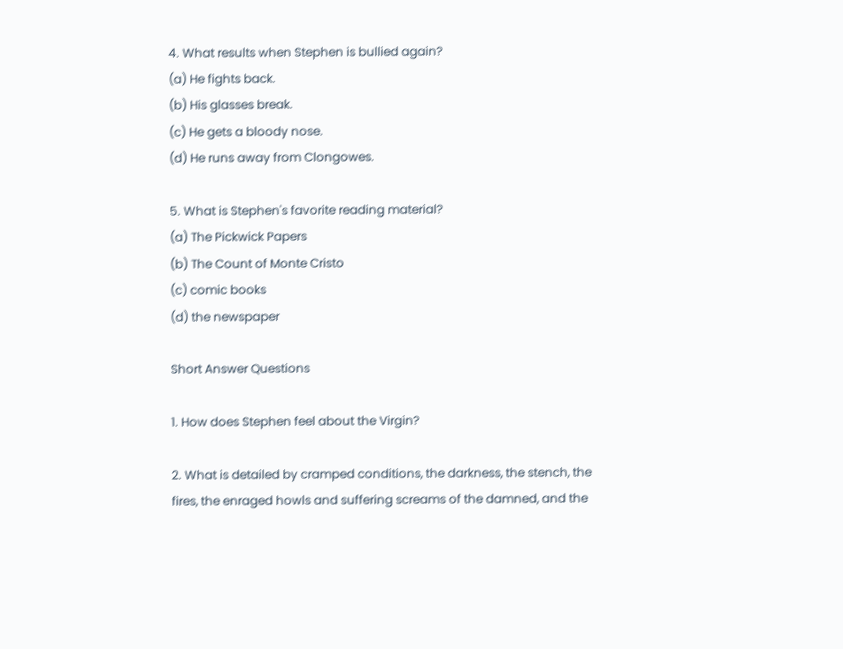4. What results when Stephen is bullied again?
(a) He fights back.
(b) His glasses break.
(c) He gets a bloody nose.
(d) He runs away from Clongowes.

5. What is Stephen's favorite reading material?
(a) The Pickwick Papers
(b) The Count of Monte Cristo
(c) comic books
(d) the newspaper

Short Answer Questions

1. How does Stephen feel about the Virgin?

2. What is detailed by cramped conditions, the darkness, the stench, the fires, the enraged howls and suffering screams of the damned, and the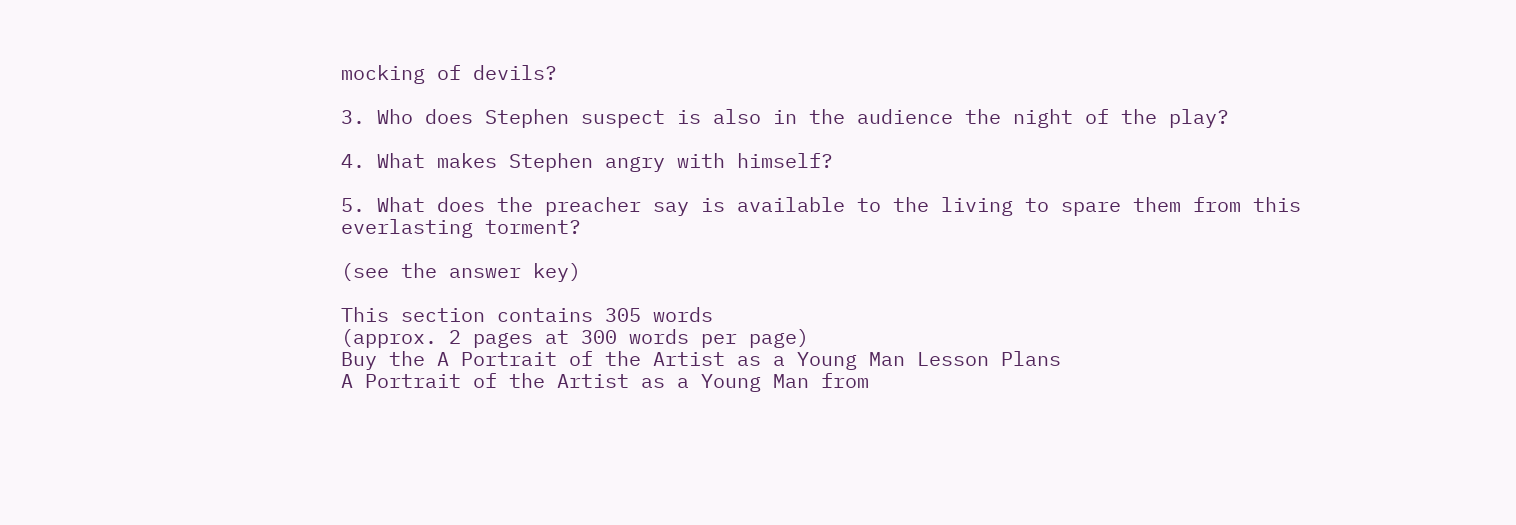mocking of devils?

3. Who does Stephen suspect is also in the audience the night of the play?

4. What makes Stephen angry with himself?

5. What does the preacher say is available to the living to spare them from this everlasting torment?

(see the answer key)

This section contains 305 words
(approx. 2 pages at 300 words per page)
Buy the A Portrait of the Artist as a Young Man Lesson Plans
A Portrait of the Artist as a Young Man from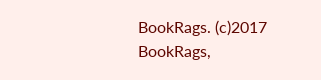BookRags. (c)2017 BookRags,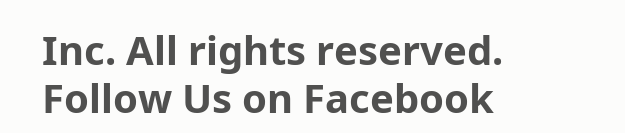Inc. All rights reserved.
Follow Us on Facebook